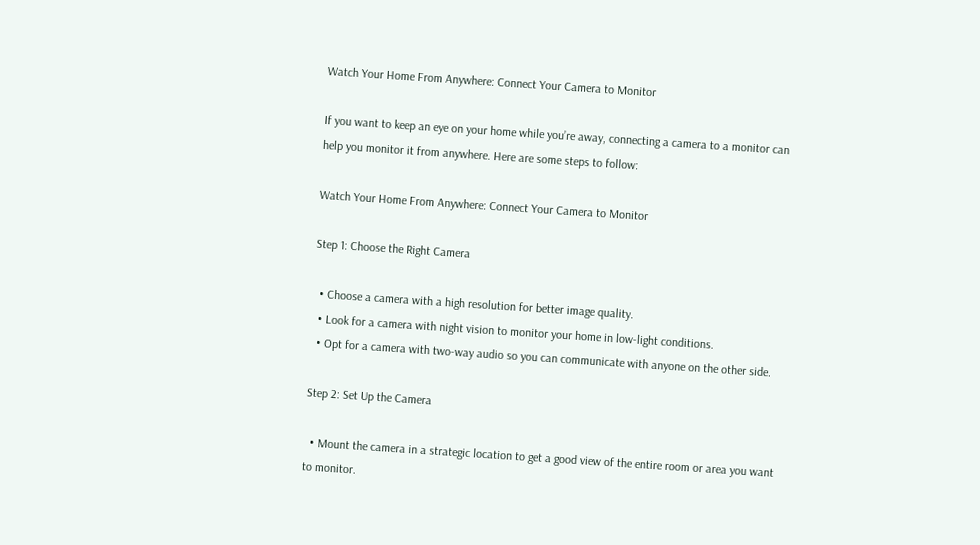Watch Your Home From Anywhere: Connect Your Camera to Monitor

If you want to keep an eye on your home while you’re away, connecting a camera to a monitor can help you monitor it from anywhere. Here are some steps to follow:

Watch Your Home From Anywhere: Connect Your Camera to Monitor

Step 1: Choose the Right Camera

  • Choose a camera with a high resolution for better image quality.
  • Look for a camera with night vision to monitor your home in low-light conditions.
  • Opt for a camera with two-way audio so you can communicate with anyone on the other side.

Step 2: Set Up the Camera

  • Mount the camera in a strategic location to get a good view of the entire room or area you want to monitor.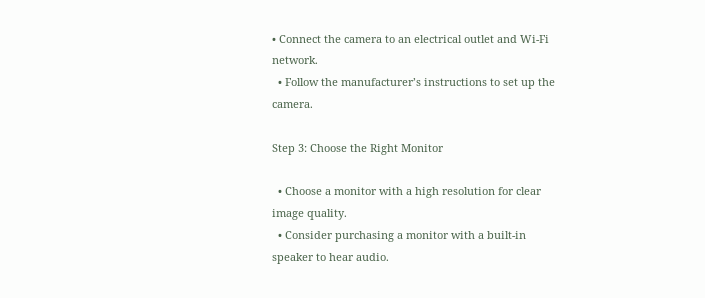• Connect the camera to an electrical outlet and Wi-Fi network.
  • Follow the manufacturer’s instructions to set up the camera.

Step 3: Choose the Right Monitor

  • Choose a monitor with a high resolution for clear image quality.
  • Consider purchasing a monitor with a built-in speaker to hear audio.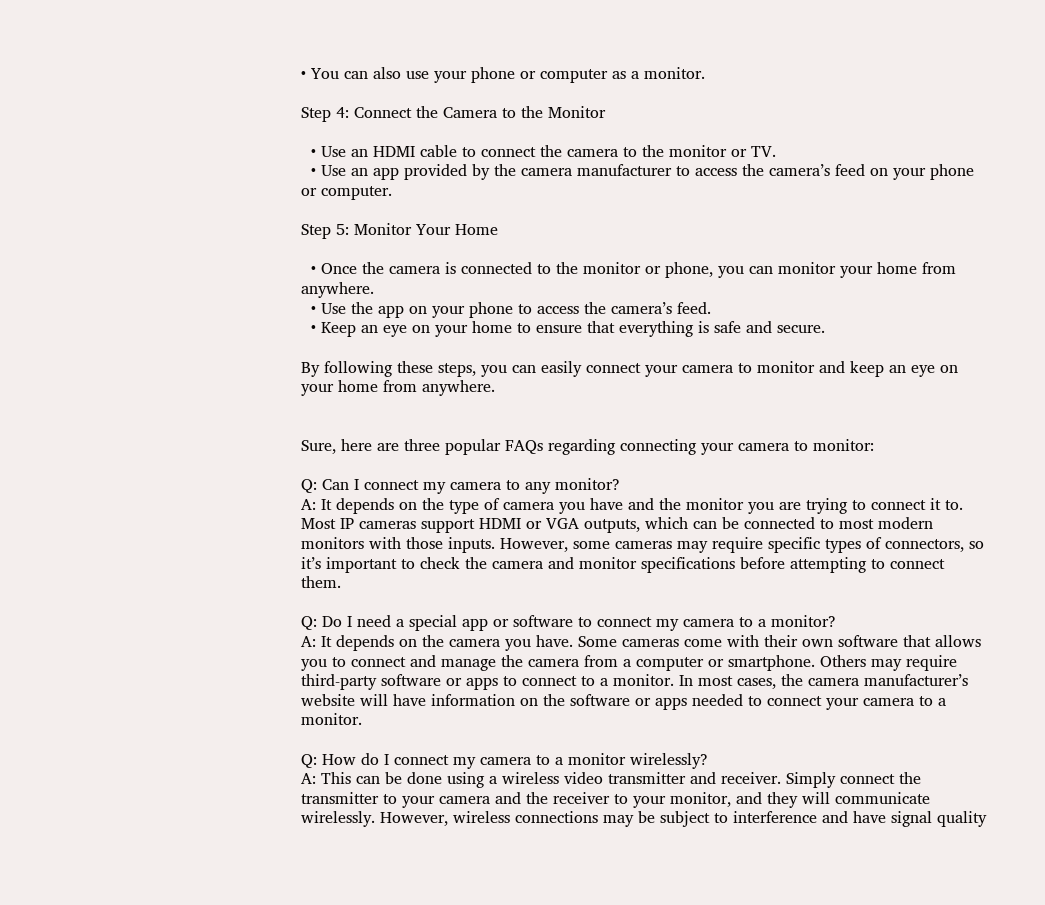• You can also use your phone or computer as a monitor.

Step 4: Connect the Camera to the Monitor

  • Use an HDMI cable to connect the camera to the monitor or TV.
  • Use an app provided by the camera manufacturer to access the camera’s feed on your phone or computer.

Step 5: Monitor Your Home

  • Once the camera is connected to the monitor or phone, you can monitor your home from anywhere.
  • Use the app on your phone to access the camera’s feed.
  • Keep an eye on your home to ensure that everything is safe and secure.

By following these steps, you can easily connect your camera to monitor and keep an eye on your home from anywhere.


Sure, here are three popular FAQs regarding connecting your camera to monitor:

Q: Can I connect my camera to any monitor?
A: It depends on the type of camera you have and the monitor you are trying to connect it to. Most IP cameras support HDMI or VGA outputs, which can be connected to most modern monitors with those inputs. However, some cameras may require specific types of connectors, so it’s important to check the camera and monitor specifications before attempting to connect them.

Q: Do I need a special app or software to connect my camera to a monitor?
A: It depends on the camera you have. Some cameras come with their own software that allows you to connect and manage the camera from a computer or smartphone. Others may require third-party software or apps to connect to a monitor. In most cases, the camera manufacturer’s website will have information on the software or apps needed to connect your camera to a monitor.

Q: How do I connect my camera to a monitor wirelessly?
A: This can be done using a wireless video transmitter and receiver. Simply connect the transmitter to your camera and the receiver to your monitor, and they will communicate wirelessly. However, wireless connections may be subject to interference and have signal quality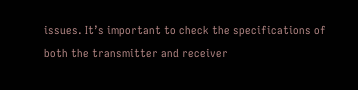issues. It’s important to check the specifications of both the transmitter and receiver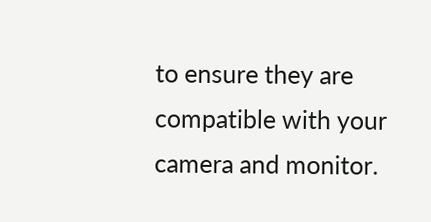to ensure they are compatible with your camera and monitor.